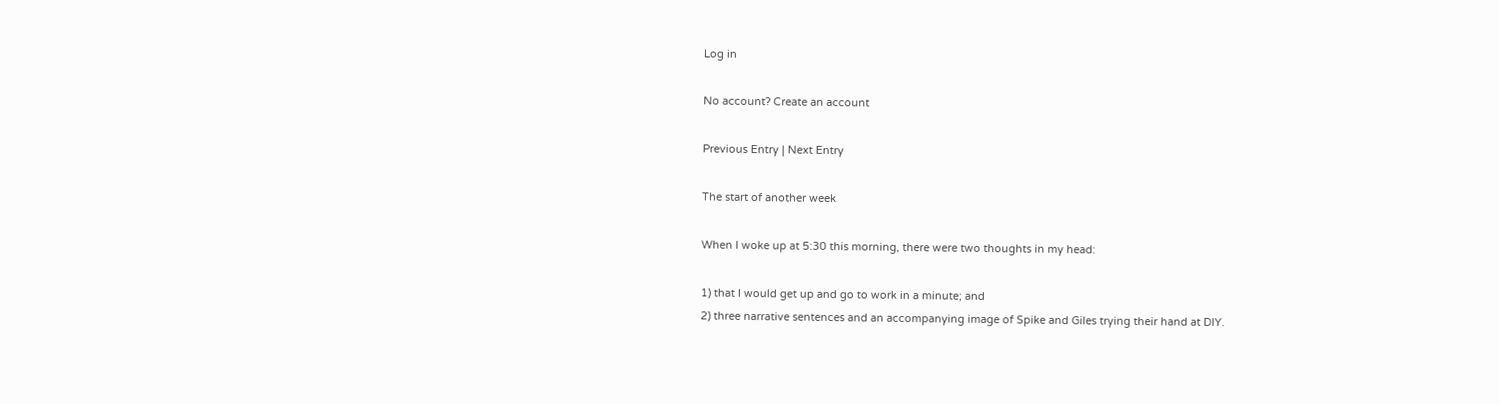Log in

No account? Create an account

Previous Entry | Next Entry

The start of another week

When I woke up at 5:30 this morning, there were two thoughts in my head:

1) that I would get up and go to work in a minute; and
2) three narrative sentences and an accompanying image of Spike and Giles trying their hand at DIY.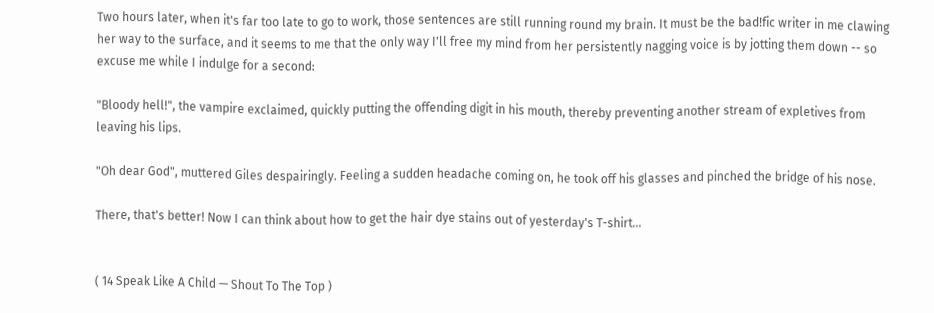Two hours later, when it's far too late to go to work, those sentences are still running round my brain. It must be the bad!fic writer in me clawing her way to the surface, and it seems to me that the only way I'll free my mind from her persistently nagging voice is by jotting them down -- so excuse me while I indulge for a second:

"Bloody hell!", the vampire exclaimed, quickly putting the offending digit in his mouth, thereby preventing another stream of expletives from leaving his lips.

"Oh dear God", muttered Giles despairingly. Feeling a sudden headache coming on, he took off his glasses and pinched the bridge of his nose.

There, that's better! Now I can think about how to get the hair dye stains out of yesterday's T-shirt...


( 14 Speak Like A Child — Shout To The Top )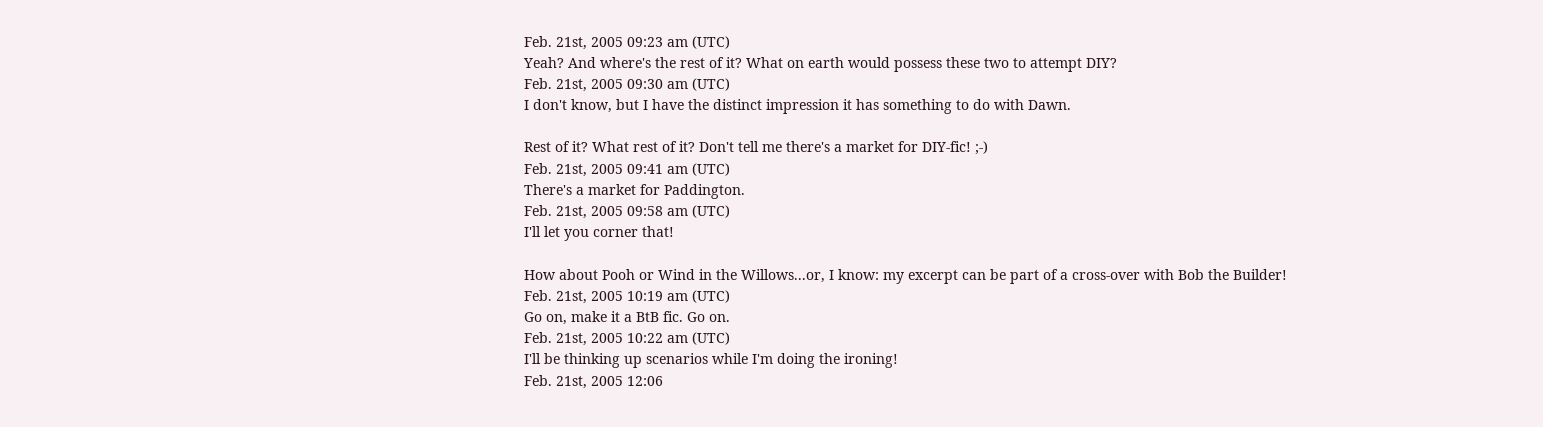Feb. 21st, 2005 09:23 am (UTC)
Yeah? And where's the rest of it? What on earth would possess these two to attempt DIY?
Feb. 21st, 2005 09:30 am (UTC)
I don't know, but I have the distinct impression it has something to do with Dawn.

Rest of it? What rest of it? Don't tell me there's a market for DIY-fic! ;-)
Feb. 21st, 2005 09:41 am (UTC)
There's a market for Paddington.
Feb. 21st, 2005 09:58 am (UTC)
I'll let you corner that!

How about Pooh or Wind in the Willows...or, I know: my excerpt can be part of a cross-over with Bob the Builder!
Feb. 21st, 2005 10:19 am (UTC)
Go on, make it a BtB fic. Go on.
Feb. 21st, 2005 10:22 am (UTC)
I'll be thinking up scenarios while I'm doing the ironing!
Feb. 21st, 2005 12:06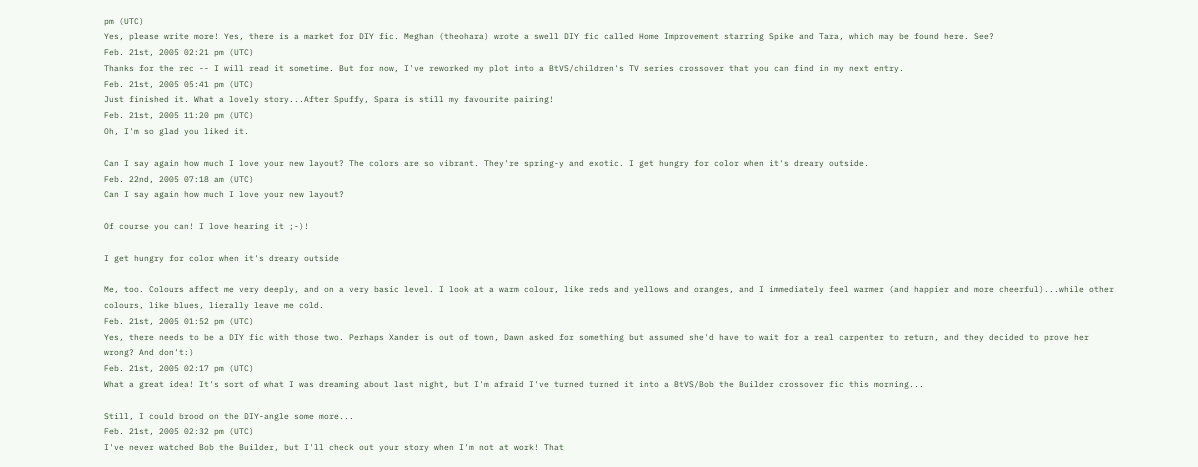pm (UTC)
Yes, please write more! Yes, there is a market for DIY fic. Meghan (theohara) wrote a swell DIY fic called Home Improvement starring Spike and Tara, which may be found here. See?
Feb. 21st, 2005 02:21 pm (UTC)
Thanks for the rec -- I will read it sometime. But for now, I've reworked my plot into a BtVS/children's TV series crossover that you can find in my next entry.
Feb. 21st, 2005 05:41 pm (UTC)
Just finished it. What a lovely story...After Spuffy, Spara is still my favourite pairing!
Feb. 21st, 2005 11:20 pm (UTC)
Oh, I'm so glad you liked it.

Can I say again how much I love your new layout? The colors are so vibrant. They're spring-y and exotic. I get hungry for color when it's dreary outside.
Feb. 22nd, 2005 07:18 am (UTC)
Can I say again how much I love your new layout?

Of course you can! I love hearing it ;-)!

I get hungry for color when it's dreary outside

Me, too. Colours affect me very deeply, and on a very basic level. I look at a warm colour, like reds and yellows and oranges, and I immediately feel warmer (and happier and more cheerful)...while other colours, like blues, lierally leave me cold.
Feb. 21st, 2005 01:52 pm (UTC)
Yes, there needs to be a DIY fic with those two. Perhaps Xander is out of town, Dawn asked for something but assumed she'd have to wait for a real carpenter to return, and they decided to prove her wrong? And don't:)
Feb. 21st, 2005 02:17 pm (UTC)
What a great idea! It's sort of what I was dreaming about last night, but I'm afraid I've turned turned it into a BtVS/Bob the Builder crossover fic this morning...

Still, I could brood on the DIY-angle some more...
Feb. 21st, 2005 02:32 pm (UTC)
I've never watched Bob the Builder, but I'll check out your story when I'm not at work! That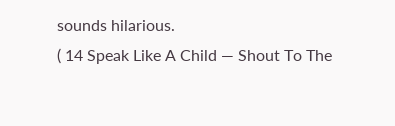sounds hilarious.
( 14 Speak Like A Child — Shout To The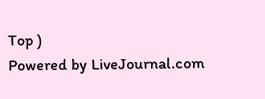Top )
Powered by LiveJournal.com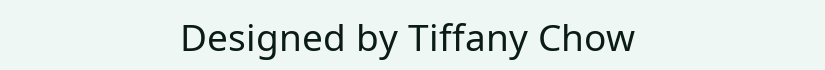Designed by Tiffany Chow